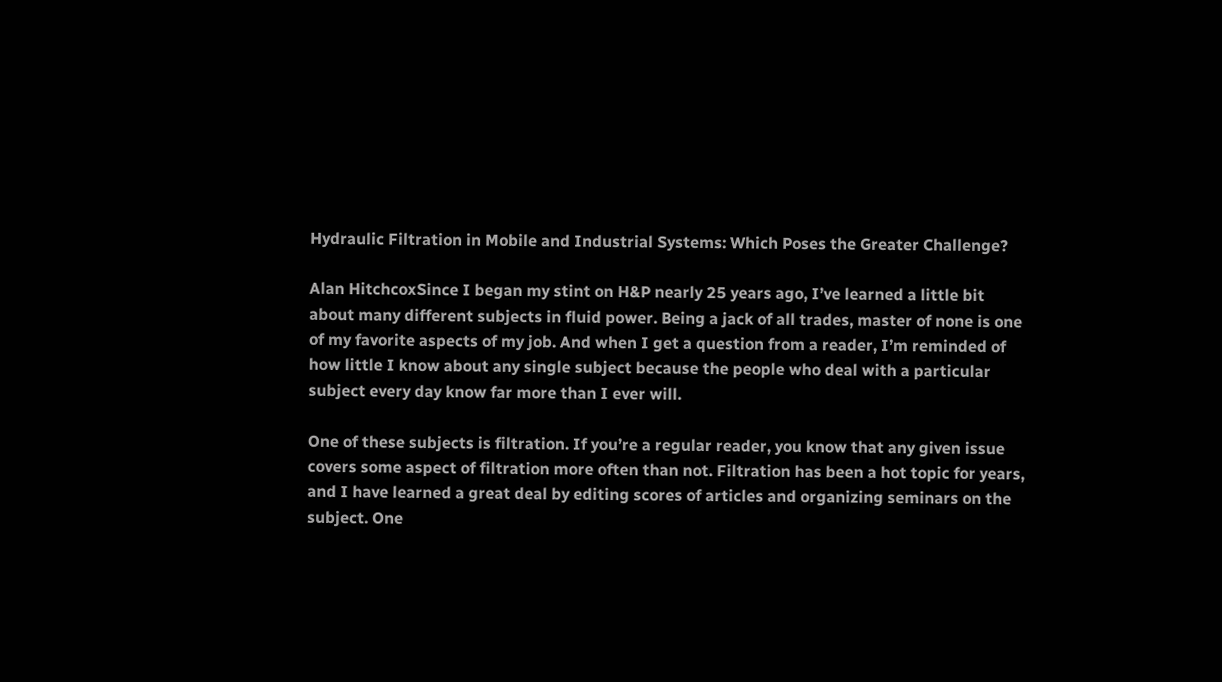Hydraulic Filtration in Mobile and Industrial Systems: Which Poses the Greater Challenge?

Alan HitchcoxSince I began my stint on H&P nearly 25 years ago, I’ve learned a little bit about many different subjects in fluid power. Being a jack of all trades, master of none is one of my favorite aspects of my job. And when I get a question from a reader, I’m reminded of how little I know about any single subject because the people who deal with a particular subject every day know far more than I ever will.

One of these subjects is filtration. If you’re a regular reader, you know that any given issue covers some aspect of filtration more often than not. Filtration has been a hot topic for years, and I have learned a great deal by editing scores of articles and organizing seminars on the subject. One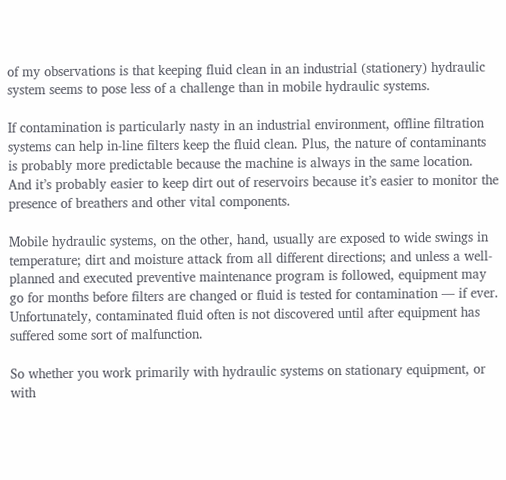of my observations is that keeping fluid clean in an industrial (stationery) hydraulic system seems to pose less of a challenge than in mobile hydraulic systems.

If contamination is particularly nasty in an industrial environment, offline filtration systems can help in-line filters keep the fluid clean. Plus, the nature of contaminants is probably more predictable because the machine is always in the same location. And it’s probably easier to keep dirt out of reservoirs because it’s easier to monitor the presence of breathers and other vital components.

Mobile hydraulic systems, on the other, hand, usually are exposed to wide swings in temperature; dirt and moisture attack from all different directions; and unless a well-planned and executed preventive maintenance program is followed, equipment may go for months before filters are changed or fluid is tested for contamination — if ever. Unfortunately, contaminated fluid often is not discovered until after equipment has suffered some sort of malfunction.

So whether you work primarily with hydraulic systems on stationary equipment, or with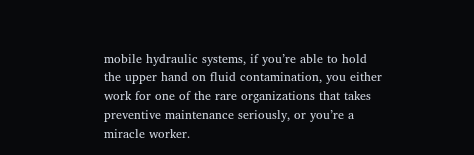mobile hydraulic systems, if you’re able to hold the upper hand on fluid contamination, you either work for one of the rare organizations that takes preventive maintenance seriously, or you’re a miracle worker.